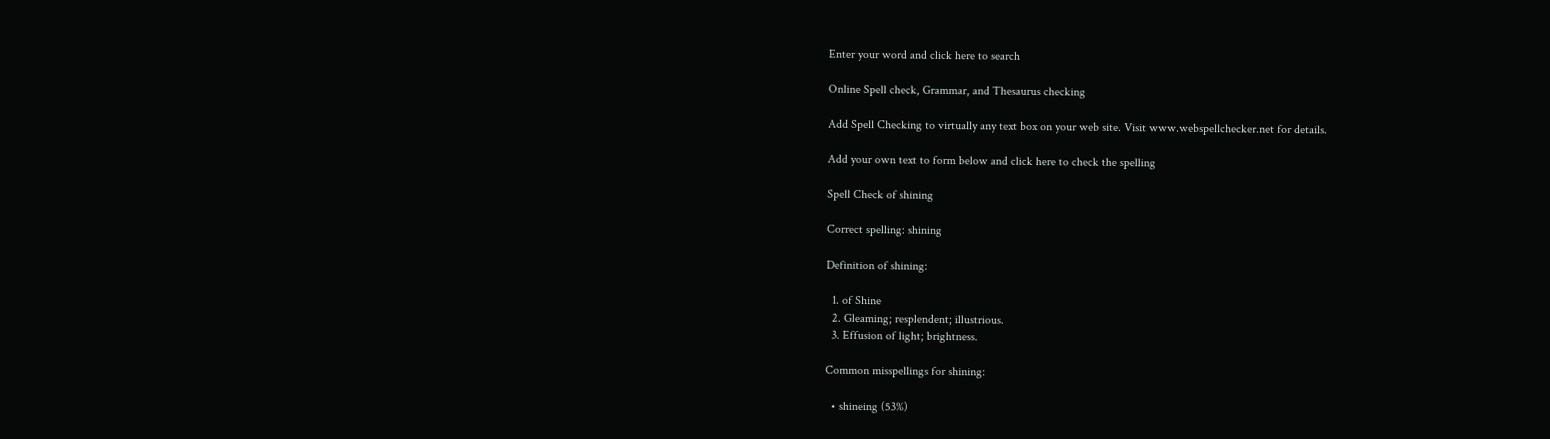Enter your word and click here to search

Online Spell check, Grammar, and Thesaurus checking

Add Spell Checking to virtually any text box on your web site. Visit www.webspellchecker.net for details.

Add your own text to form below and click here to check the spelling

Spell Check of shining

Correct spelling: shining

Definition of shining:

  1. of Shine
  2. Gleaming; resplendent; illustrious.
  3. Effusion of light; brightness.

Common misspellings for shining:

  • shineing (53%)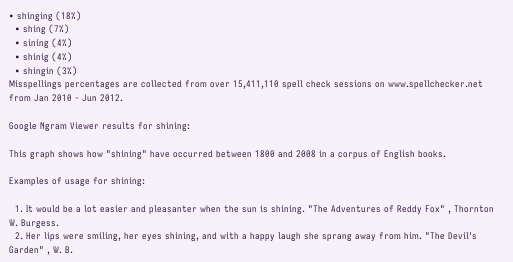• shinging (18%)
  • shing (7%)
  • sining (4%)
  • shinig (4%)
  • shingin (3%)
Misspellings percentages are collected from over 15,411,110 spell check sessions on www.spellchecker.net from Jan 2010 - Jun 2012.

Google Ngram Viewer results for shining:

This graph shows how "shining" have occurred between 1800 and 2008 in a corpus of English books.

Examples of usage for shining:

  1. It would be a lot easier and pleasanter when the sun is shining. "The Adventures of Reddy Fox" , Thornton W. Burgess.
  2. Her lips were smiling, her eyes shining, and with a happy laugh she sprang away from him. "The Devil's Garden" , W. B.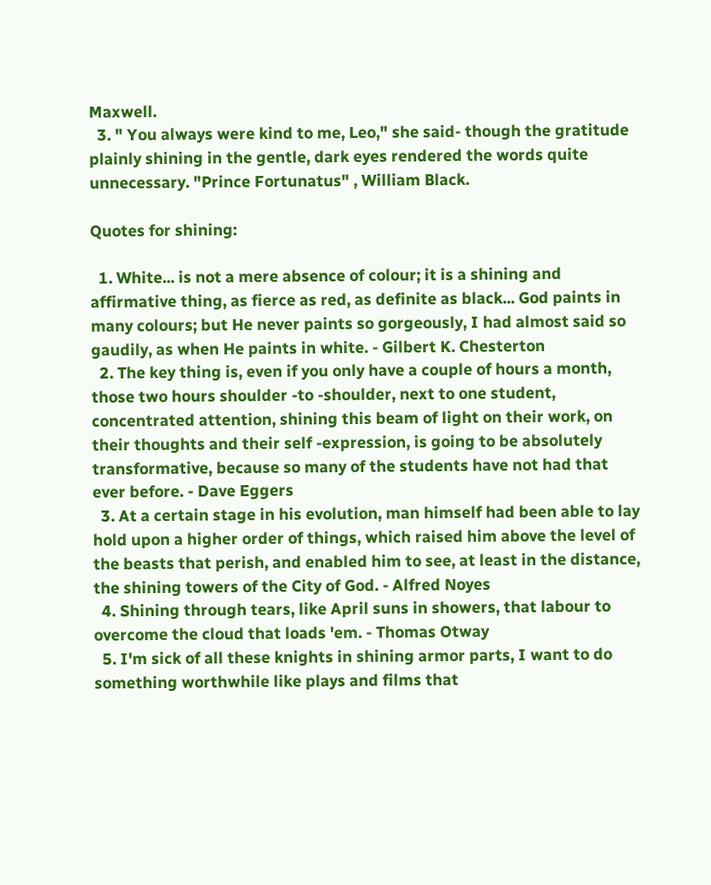Maxwell.
  3. " You always were kind to me, Leo," she said- though the gratitude plainly shining in the gentle, dark eyes rendered the words quite unnecessary. "Prince Fortunatus" , William Black.

Quotes for shining:

  1. White... is not a mere absence of colour; it is a shining and affirmative thing, as fierce as red, as definite as black... God paints in many colours; but He never paints so gorgeously, I had almost said so gaudily, as when He paints in white. - Gilbert K. Chesterton
  2. The key thing is, even if you only have a couple of hours a month, those two hours shoulder -to -shoulder, next to one student, concentrated attention, shining this beam of light on their work, on their thoughts and their self -expression, is going to be absolutely transformative, because so many of the students have not had that ever before. - Dave Eggers
  3. At a certain stage in his evolution, man himself had been able to lay hold upon a higher order of things, which raised him above the level of the beasts that perish, and enabled him to see, at least in the distance, the shining towers of the City of God. - Alfred Noyes
  4. Shining through tears, like April suns in showers, that labour to overcome the cloud that loads 'em. - Thomas Otway
  5. I'm sick of all these knights in shining armor parts, I want to do something worthwhile like plays and films that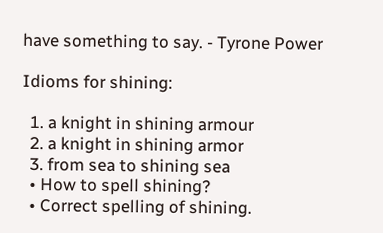have something to say. - Tyrone Power

Idioms for shining:

  1. a knight in shining armour
  2. a knight in shining armor
  3. from sea to shining sea
  • How to spell shining?
  • Correct spelling of shining.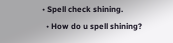• Spell check shining.
  • How do u spell shining?